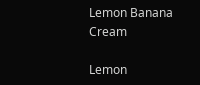Lemon Banana Cream

Lemon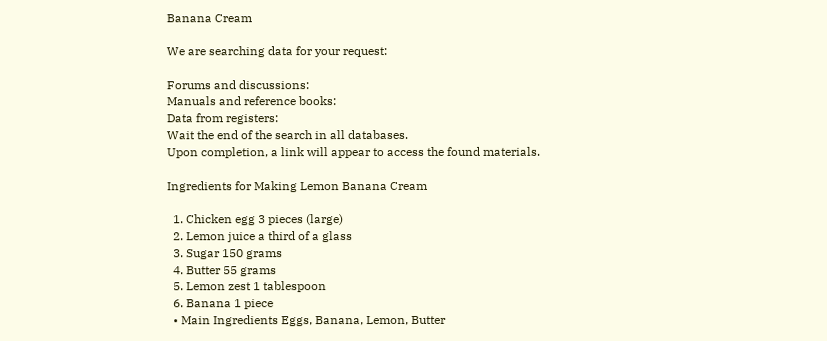Banana Cream

We are searching data for your request:

Forums and discussions:
Manuals and reference books:
Data from registers:
Wait the end of the search in all databases.
Upon completion, a link will appear to access the found materials.

Ingredients for Making Lemon Banana Cream

  1. Chicken egg 3 pieces (large)
  2. Lemon juice a third of a glass
  3. Sugar 150 grams
  4. Butter 55 grams
  5. Lemon zest 1 tablespoon
  6. Banana 1 piece
  • Main Ingredients Eggs, Banana, Lemon, Butter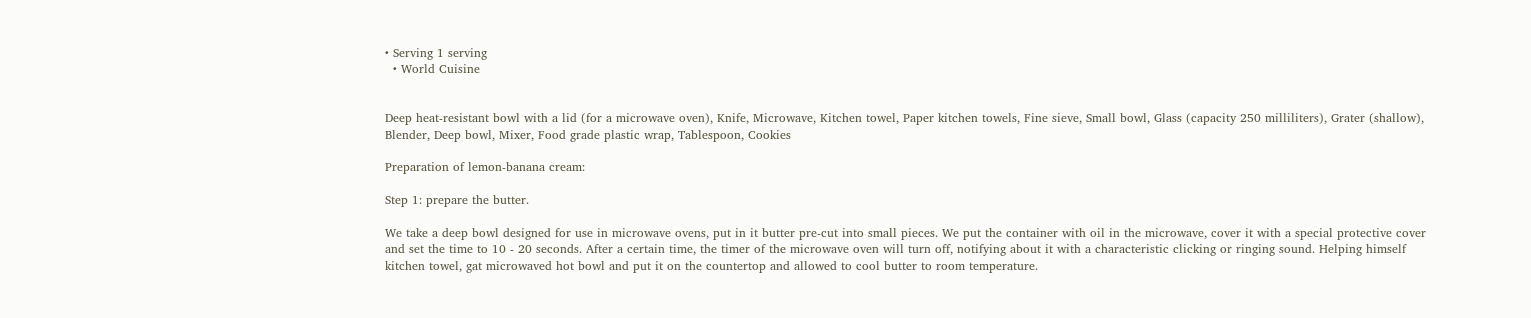• Serving 1 serving
  • World Cuisine


Deep heat-resistant bowl with a lid (for a microwave oven), Knife, Microwave, Kitchen towel, Paper kitchen towels, Fine sieve, Small bowl, Glass (capacity 250 milliliters), Grater (shallow), Blender, Deep bowl, Mixer, Food grade plastic wrap, Tablespoon, Cookies

Preparation of lemon-banana cream:

Step 1: prepare the butter.

We take a deep bowl designed for use in microwave ovens, put in it butter pre-cut into small pieces. We put the container with oil in the microwave, cover it with a special protective cover and set the time to 10 - 20 seconds. After a certain time, the timer of the microwave oven will turn off, notifying about it with a characteristic clicking or ringing sound. Helping himself kitchen towel, gat microwaved hot bowl and put it on the countertop and allowed to cool butter to room temperature.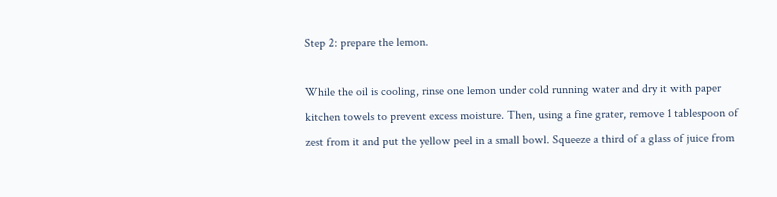Step 2: prepare the lemon.

While the oil is cooling, rinse one lemon under cold running water and dry it with paper kitchen towels to prevent excess moisture. Then, using a fine grater, remove 1 tablespoon of zest from it and put the yellow peel in a small bowl. Squeeze a third of a glass of juice from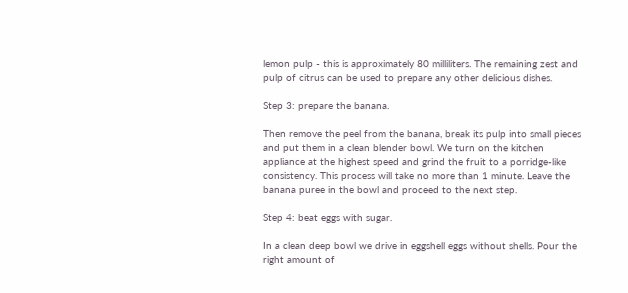lemon pulp - this is approximately 80 milliliters. The remaining zest and pulp of citrus can be used to prepare any other delicious dishes.

Step 3: prepare the banana.

Then remove the peel from the banana, break its pulp into small pieces and put them in a clean blender bowl. We turn on the kitchen appliance at the highest speed and grind the fruit to a porridge-like consistency. This process will take no more than 1 minute. Leave the banana puree in the bowl and proceed to the next step.

Step 4: beat eggs with sugar.

In a clean deep bowl we drive in eggshell eggs without shells. Pour the right amount of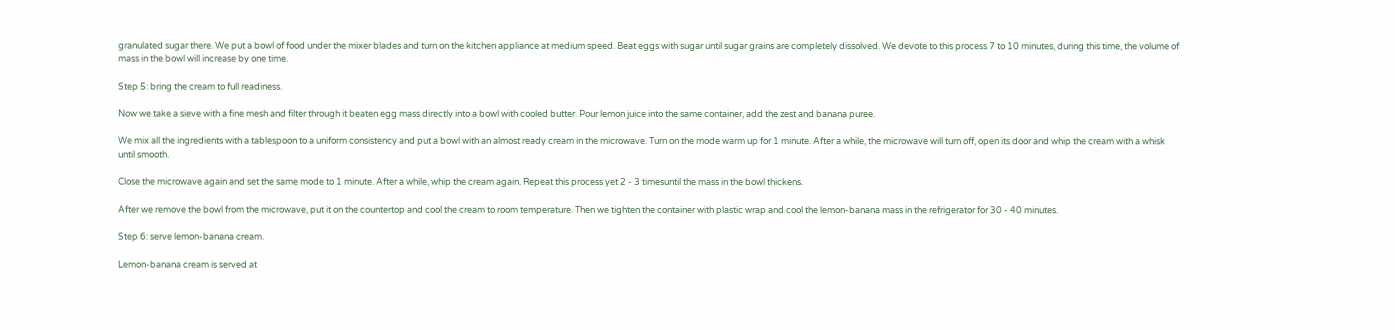granulated sugar there. We put a bowl of food under the mixer blades and turn on the kitchen appliance at medium speed. Beat eggs with sugar until sugar grains are completely dissolved. We devote to this process 7 to 10 minutes, during this time, the volume of mass in the bowl will increase by one time.

Step 5: bring the cream to full readiness.

Now we take a sieve with a fine mesh and filter through it beaten egg mass directly into a bowl with cooled butter. Pour lemon juice into the same container, add the zest and banana puree.

We mix all the ingredients with a tablespoon to a uniform consistency and put a bowl with an almost ready cream in the microwave. Turn on the mode warm up for 1 minute. After a while, the microwave will turn off, open its door and whip the cream with a whisk until smooth.

Close the microwave again and set the same mode to 1 minute. After a while, whip the cream again. Repeat this process yet 2 - 3 timesuntil the mass in the bowl thickens.

After we remove the bowl from the microwave, put it on the countertop and cool the cream to room temperature. Then we tighten the container with plastic wrap and cool the lemon-banana mass in the refrigerator for 30 - 40 minutes.

Step 6: serve lemon-banana cream.

Lemon-banana cream is served at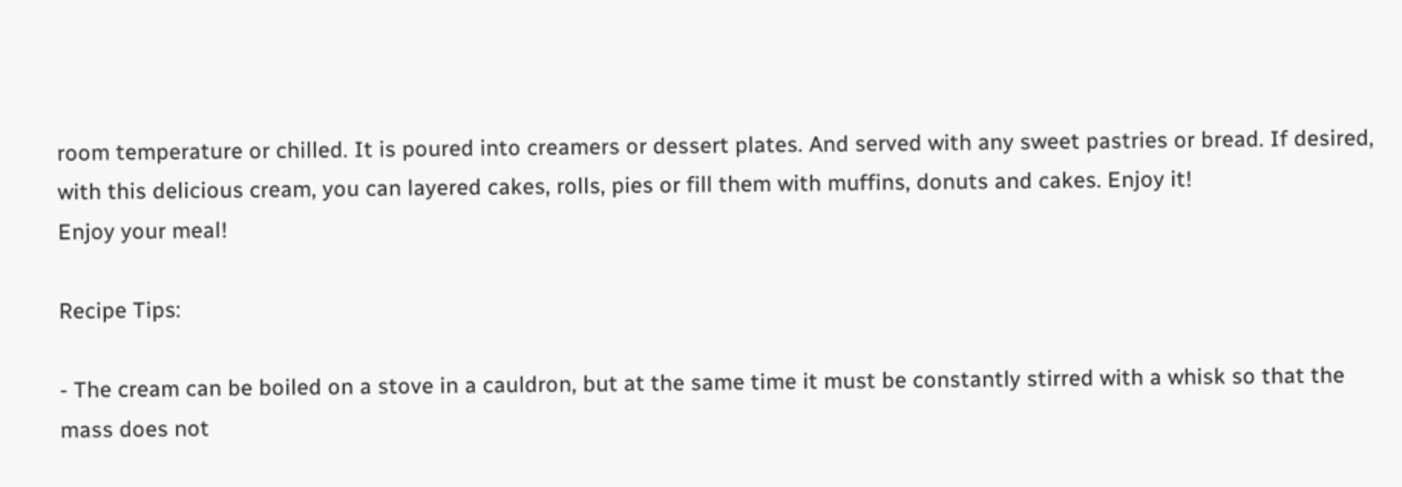room temperature or chilled. It is poured into creamers or dessert plates. And served with any sweet pastries or bread. If desired, with this delicious cream, you can layered cakes, rolls, pies or fill them with muffins, donuts and cakes. Enjoy it!
Enjoy your meal!

Recipe Tips:

- The cream can be boiled on a stove in a cauldron, but at the same time it must be constantly stirred with a whisk so that the mass does not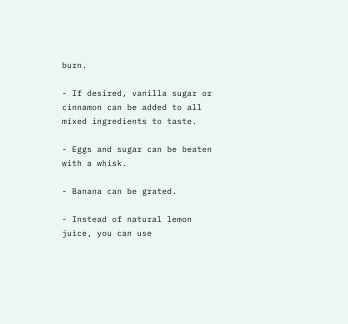burn.

- If desired, vanilla sugar or cinnamon can be added to all mixed ingredients to taste.

- Eggs and sugar can be beaten with a whisk.

- Banana can be grated.

- Instead of natural lemon juice, you can use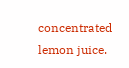concentrated lemon juice.